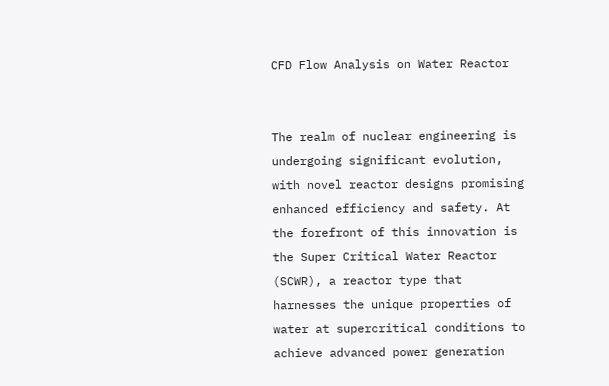CFD Flow Analysis on Water Reactor


The realm of nuclear engineering is undergoing significant evolution, with novel reactor designs promising enhanced efficiency and safety. At the forefront of this innovation is the Super Critical Water Reactor (SCWR), a reactor type that harnesses the unique properties of water at supercritical conditions to achieve advanced power generation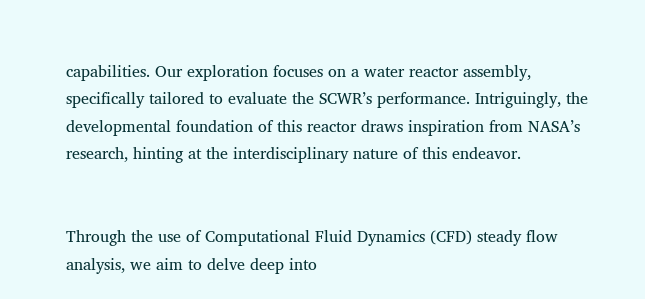capabilities. Our exploration focuses on a water reactor assembly, specifically tailored to evaluate the SCWR’s performance. Intriguingly, the developmental foundation of this reactor draws inspiration from NASA’s research, hinting at the interdisciplinary nature of this endeavor.


Through the use of Computational Fluid Dynamics (CFD) steady flow analysis, we aim to delve deep into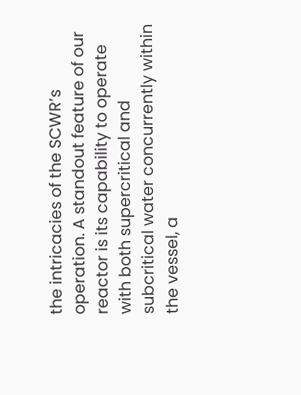the intricacies of the SCWR’s operation. A standout feature of our reactor is its capability to operate with both supercritical and subcritical water concurrently within the vessel, a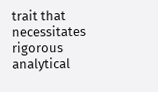trait that necessitates rigorous analytical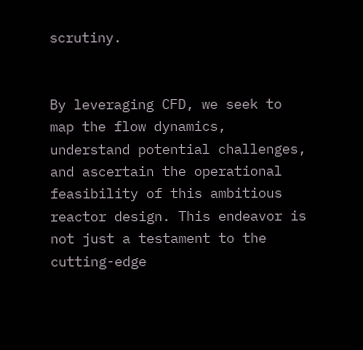scrutiny.


By leveraging CFD, we seek to map the flow dynamics, understand potential challenges, and ascertain the operational feasibility of this ambitious reactor design. This endeavor is not just a testament to the cutting-edge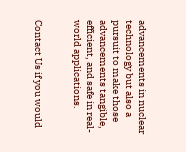advancements in nuclear technology but also a pursuit to make those advancements tangible, efficient, and safe in real-world applications.


Contact Us if you would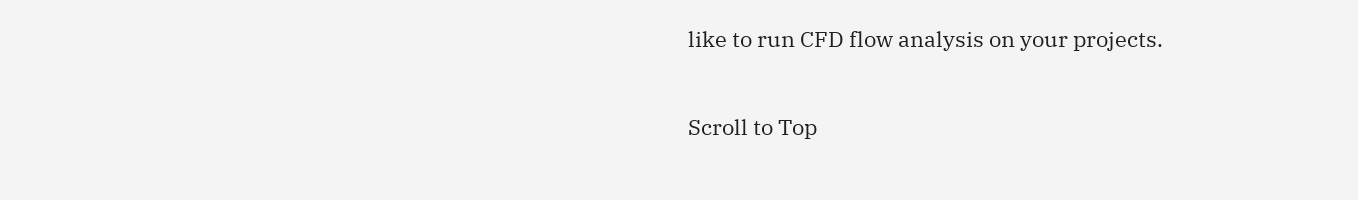like to run CFD flow analysis on your projects.

Scroll to Top